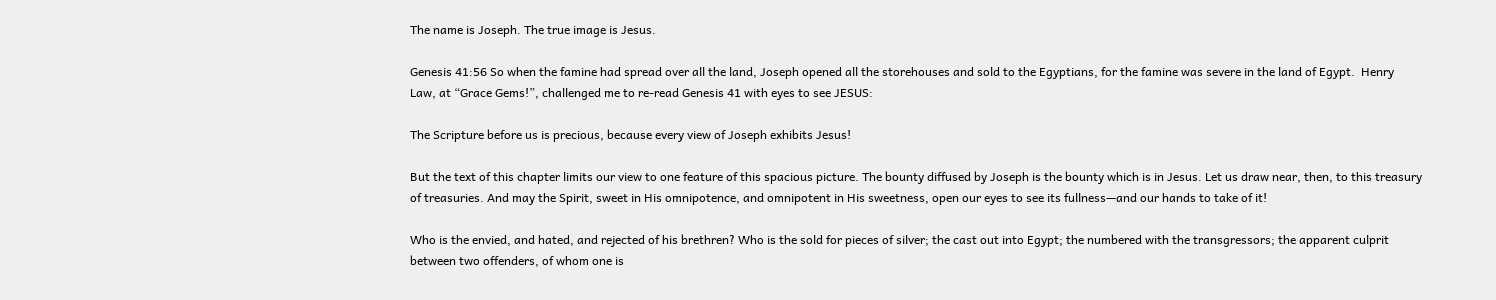The name is Joseph. The true image is Jesus.

Genesis 41:56 So when the famine had spread over all the land, Joseph opened all the storehouses and sold to the Egyptians, for the famine was severe in the land of Egypt.  Henry Law, at “Grace Gems!”, challenged me to re-read Genesis 41 with eyes to see JESUS:

The Scripture before us is precious, because every view of Joseph exhibits Jesus!

But the text of this chapter limits our view to one feature of this spacious picture. The bounty diffused by Joseph is the bounty which is in Jesus. Let us draw near, then, to this treasury of treasuries. And may the Spirit, sweet in His omnipotence, and omnipotent in His sweetness, open our eyes to see its fullness—and our hands to take of it!

Who is the envied, and hated, and rejected of his brethren? Who is the sold for pieces of silver; the cast out into Egypt; the numbered with the transgressors; the apparent culprit between two offenders, of whom one is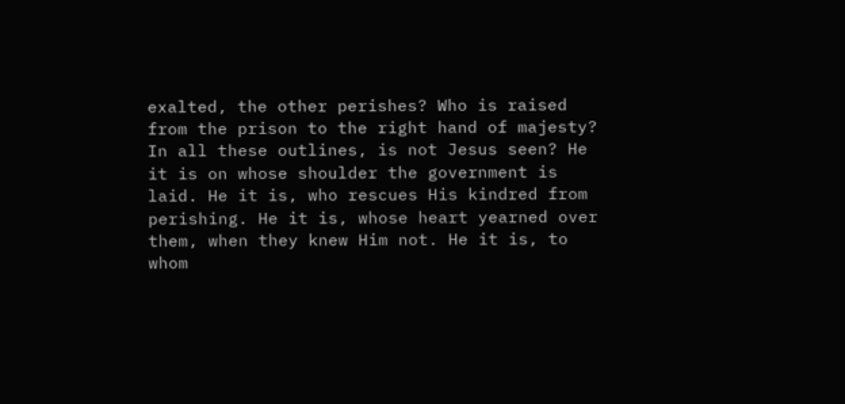exalted, the other perishes? Who is raised from the prison to the right hand of majesty? In all these outlines, is not Jesus seen? He it is on whose shoulder the government is laid. He it is, who rescues His kindred from perishing. He it is, whose heart yearned over them, when they knew Him not. He it is, to whom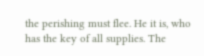the perishing must flee. He it is, who has the key of all supplies. The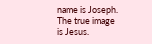name is Joseph. The true image is Jesus.